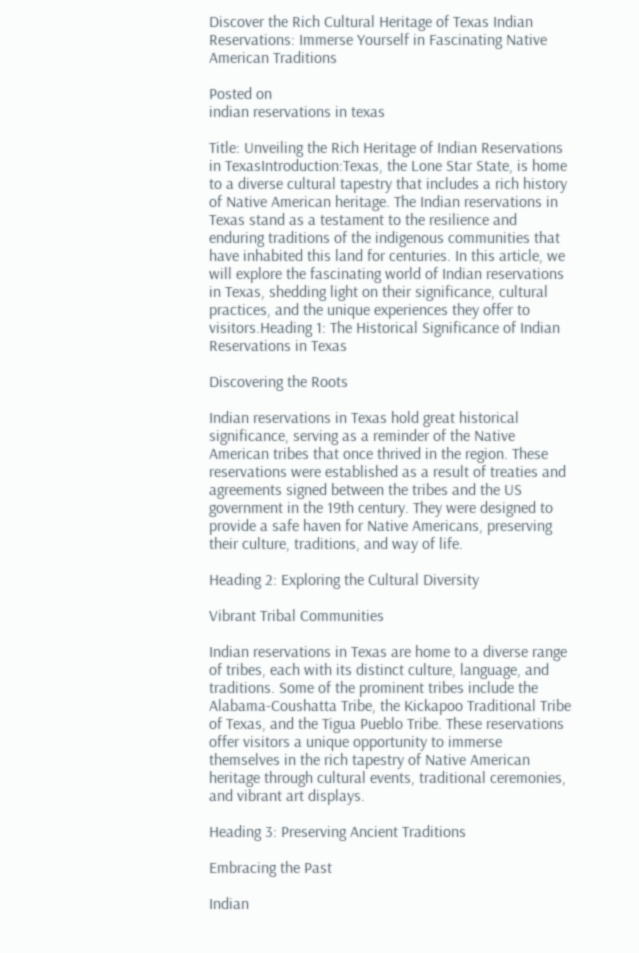Discover the Rich Cultural Heritage of Texas Indian Reservations: Immerse Yourself in Fascinating Native American Traditions

Posted on
indian reservations in texas

Title: Unveiling the Rich Heritage of Indian Reservations in TexasIntroduction:Texas, the Lone Star State, is home to a diverse cultural tapestry that includes a rich history of Native American heritage. The Indian reservations in Texas stand as a testament to the resilience and enduring traditions of the indigenous communities that have inhabited this land for centuries. In this article, we will explore the fascinating world of Indian reservations in Texas, shedding light on their significance, cultural practices, and the unique experiences they offer to visitors.Heading 1: The Historical Significance of Indian Reservations in Texas

Discovering the Roots

Indian reservations in Texas hold great historical significance, serving as a reminder of the Native American tribes that once thrived in the region. These reservations were established as a result of treaties and agreements signed between the tribes and the US government in the 19th century. They were designed to provide a safe haven for Native Americans, preserving their culture, traditions, and way of life.

Heading 2: Exploring the Cultural Diversity

Vibrant Tribal Communities

Indian reservations in Texas are home to a diverse range of tribes, each with its distinct culture, language, and traditions. Some of the prominent tribes include the Alabama-Coushatta Tribe, the Kickapoo Traditional Tribe of Texas, and the Tigua Pueblo Tribe. These reservations offer visitors a unique opportunity to immerse themselves in the rich tapestry of Native American heritage through cultural events, traditional ceremonies, and vibrant art displays.

Heading 3: Preserving Ancient Traditions

Embracing the Past

Indian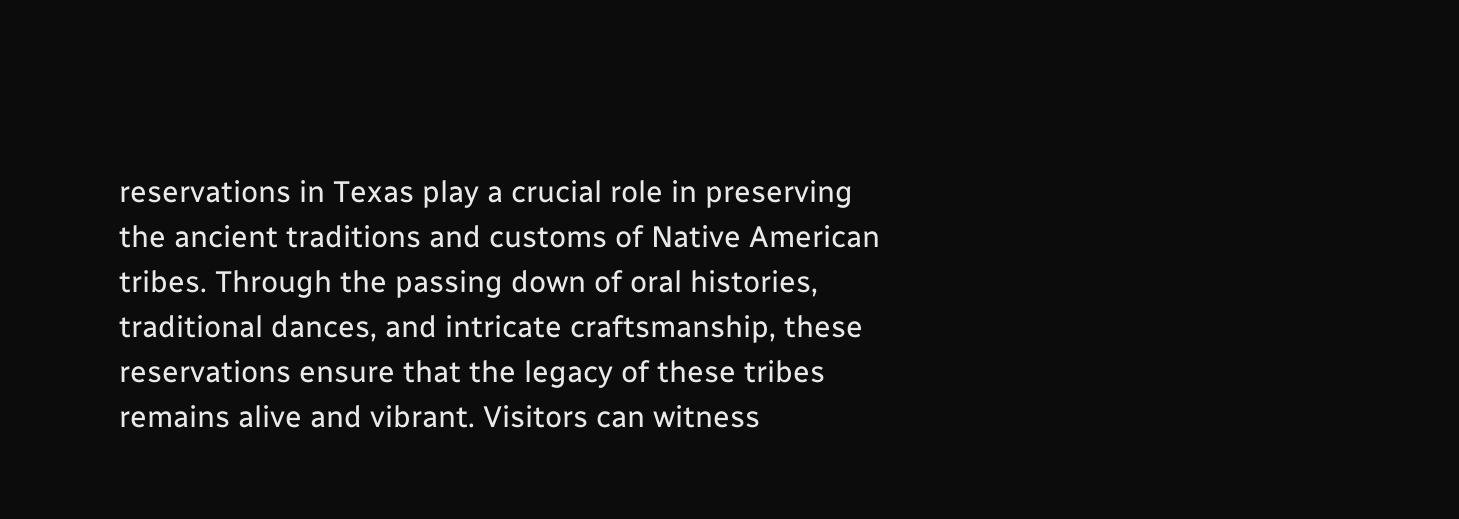reservations in Texas play a crucial role in preserving the ancient traditions and customs of Native American tribes. Through the passing down of oral histories, traditional dances, and intricate craftsmanship, these reservations ensure that the legacy of these tribes remains alive and vibrant. Visitors can witness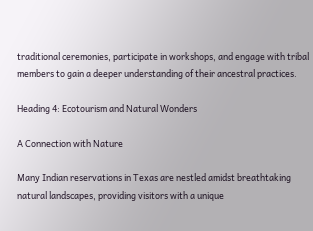traditional ceremonies, participate in workshops, and engage with tribal members to gain a deeper understanding of their ancestral practices.

Heading 4: Ecotourism and Natural Wonders

A Connection with Nature

Many Indian reservations in Texas are nestled amidst breathtaking natural landscapes, providing visitors with a unique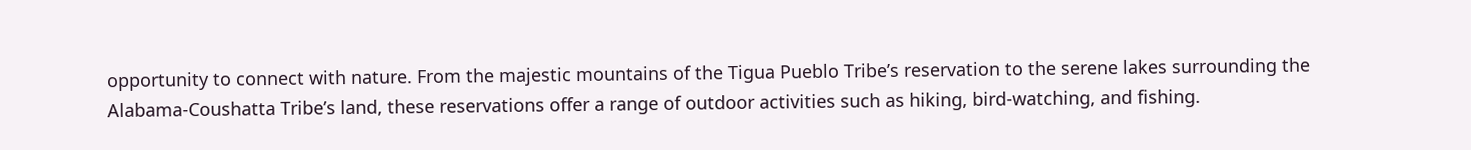opportunity to connect with nature. From the majestic mountains of the Tigua Pueblo Tribe’s reservation to the serene lakes surrounding the Alabama-Coushatta Tribe’s land, these reservations offer a range of outdoor activities such as hiking, bird-watching, and fishing.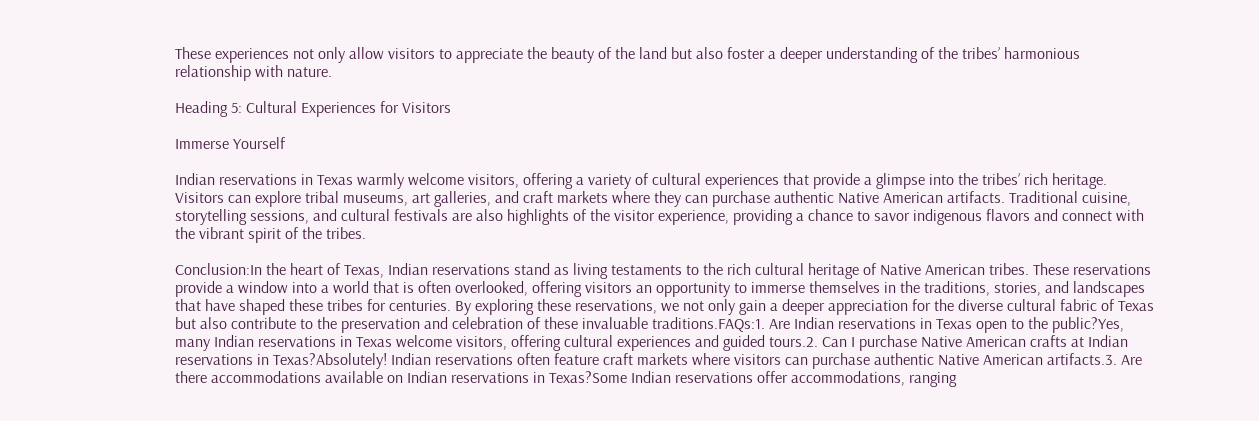These experiences not only allow visitors to appreciate the beauty of the land but also foster a deeper understanding of the tribes’ harmonious relationship with nature.

Heading 5: Cultural Experiences for Visitors

Immerse Yourself

Indian reservations in Texas warmly welcome visitors, offering a variety of cultural experiences that provide a glimpse into the tribes’ rich heritage. Visitors can explore tribal museums, art galleries, and craft markets where they can purchase authentic Native American artifacts. Traditional cuisine, storytelling sessions, and cultural festivals are also highlights of the visitor experience, providing a chance to savor indigenous flavors and connect with the vibrant spirit of the tribes.

Conclusion:In the heart of Texas, Indian reservations stand as living testaments to the rich cultural heritage of Native American tribes. These reservations provide a window into a world that is often overlooked, offering visitors an opportunity to immerse themselves in the traditions, stories, and landscapes that have shaped these tribes for centuries. By exploring these reservations, we not only gain a deeper appreciation for the diverse cultural fabric of Texas but also contribute to the preservation and celebration of these invaluable traditions.FAQs:1. Are Indian reservations in Texas open to the public?Yes, many Indian reservations in Texas welcome visitors, offering cultural experiences and guided tours.2. Can I purchase Native American crafts at Indian reservations in Texas?Absolutely! Indian reservations often feature craft markets where visitors can purchase authentic Native American artifacts.3. Are there accommodations available on Indian reservations in Texas?Some Indian reservations offer accommodations, ranging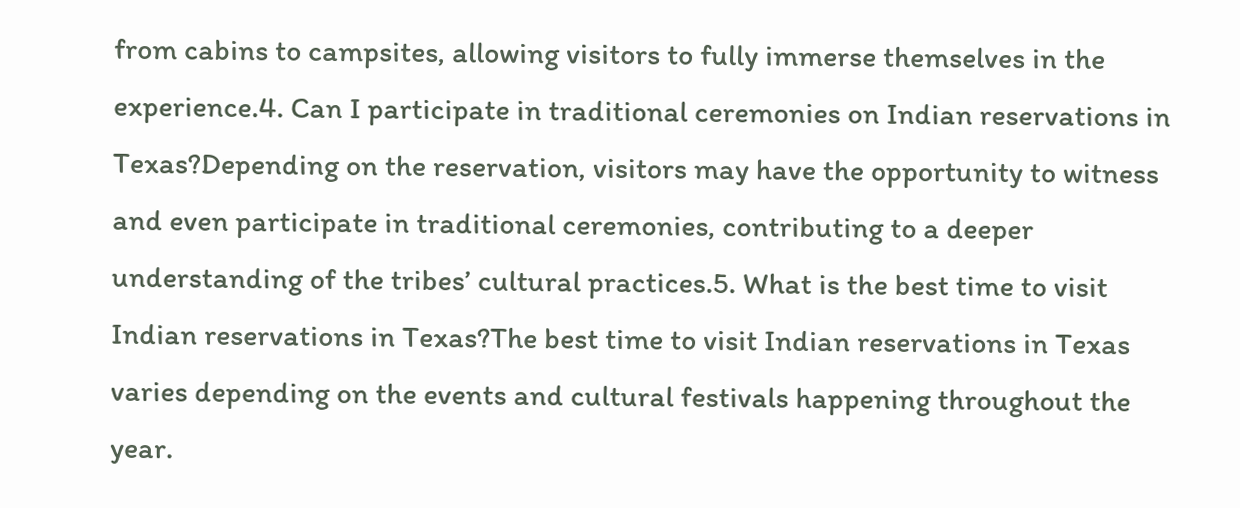from cabins to campsites, allowing visitors to fully immerse themselves in the experience.4. Can I participate in traditional ceremonies on Indian reservations in Texas?Depending on the reservation, visitors may have the opportunity to witness and even participate in traditional ceremonies, contributing to a deeper understanding of the tribes’ cultural practices.5. What is the best time to visit Indian reservations in Texas?The best time to visit Indian reservations in Texas varies depending on the events and cultural festivals happening throughout the year.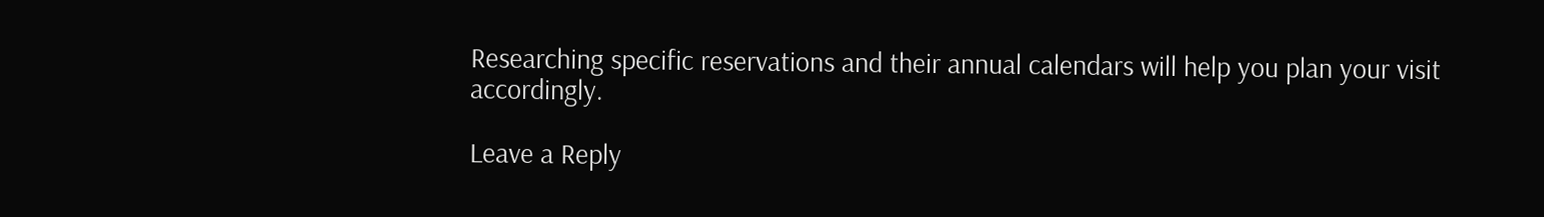Researching specific reservations and their annual calendars will help you plan your visit accordingly.

Leave a Reply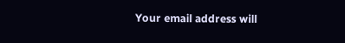Your email address will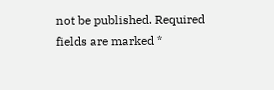not be published. Required fields are marked *